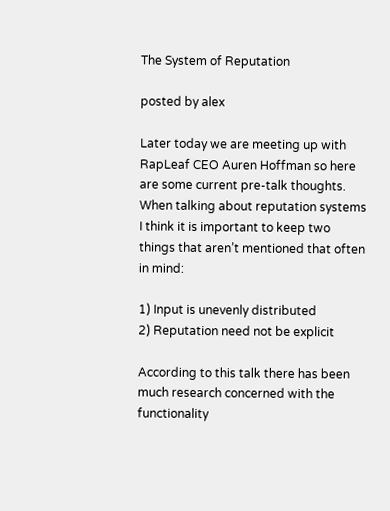The System of Reputation

posted by alex

Later today we are meeting up with RapLeaf CEO Auren Hoffman so here are some current pre-talk thoughts. When talking about reputation systems I think it is important to keep two things that aren’t mentioned that often in mind:

1) Input is unevenly distributed
2) Reputation need not be explicit

According to this talk there has been much research concerned with the functionality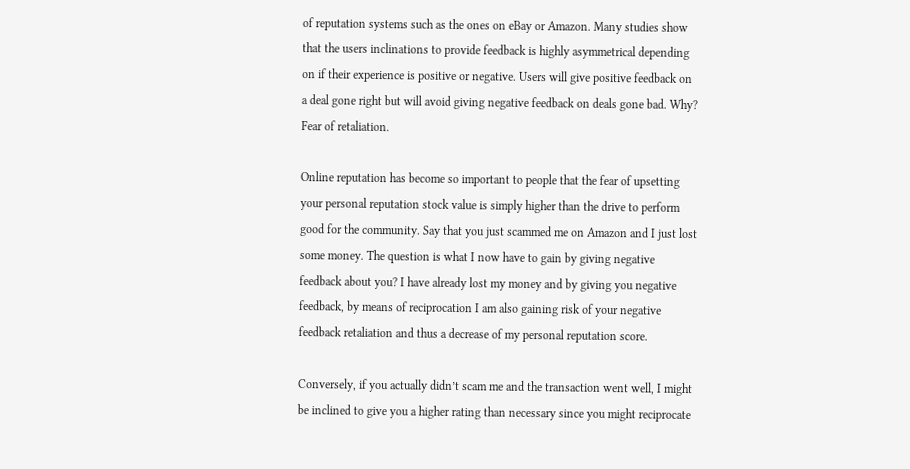of reputation systems such as the ones on eBay or Amazon. Many studies show that the users inclinations to provide feedback is highly asymmetrical depending on if their experience is positive or negative. Users will give positive feedback on a deal gone right but will avoid giving negative feedback on deals gone bad. Why? Fear of retaliation.

Online reputation has become so important to people that the fear of upsetting your personal reputation stock value is simply higher than the drive to perform good for the community. Say that you just scammed me on Amazon and I just lost some money. The question is what I now have to gain by giving negative feedback about you? I have already lost my money and by giving you negative feedback, by means of reciprocation I am also gaining risk of your negative feedback retaliation and thus a decrease of my personal reputation score.

Conversely, if you actually didn’t scam me and the transaction went well, I might be inclined to give you a higher rating than necessary since you might reciprocate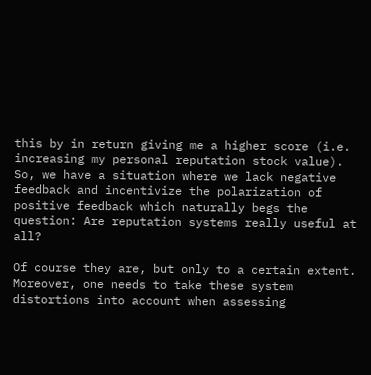this by in return giving me a higher score (i.e. increasing my personal reputation stock value). So, we have a situation where we lack negative feedback and incentivize the polarization of positive feedback which naturally begs the question: Are reputation systems really useful at all?

Of course they are, but only to a certain extent. Moreover, one needs to take these system distortions into account when assessing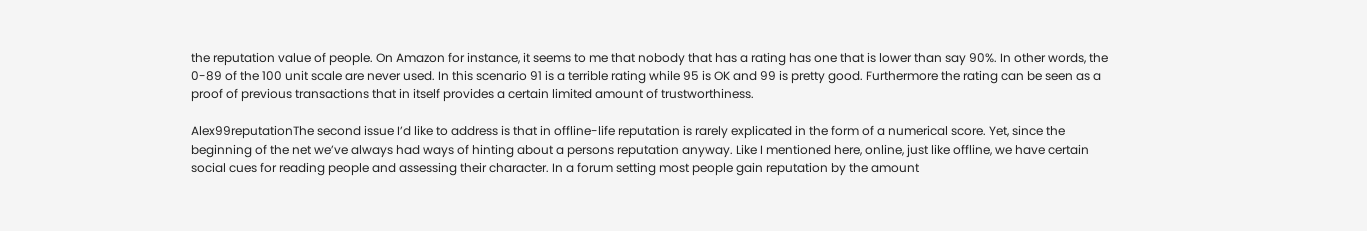the reputation value of people. On Amazon for instance, it seems to me that nobody that has a rating has one that is lower than say 90%. In other words, the 0-89 of the 100 unit scale are never used. In this scenario 91 is a terrible rating while 95 is OK and 99 is pretty good. Furthermore the rating can be seen as a proof of previous transactions that in itself provides a certain limited amount of trustworthiness.

Alex99reputationThe second issue I’d like to address is that in offline-life reputation is rarely explicated in the form of a numerical score. Yet, since the beginning of the net we’ve always had ways of hinting about a persons reputation anyway. Like I mentioned here, online, just like offline, we have certain social cues for reading people and assessing their character. In a forum setting most people gain reputation by the amount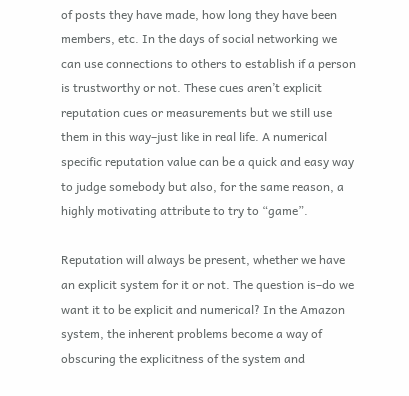of posts they have made, how long they have been members, etc. In the days of social networking we can use connections to others to establish if a person is trustworthy or not. These cues aren’t explicit reputation cues or measurements but we still use them in this way–just like in real life. A numerical specific reputation value can be a quick and easy way to judge somebody but also, for the same reason, a highly motivating attribute to try to “game”.

Reputation will always be present, whether we have an explicit system for it or not. The question is–do we want it to be explicit and numerical? In the Amazon system, the inherent problems become a way of obscuring the explicitness of the system and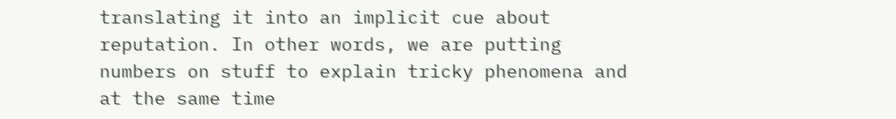translating it into an implicit cue about reputation. In other words, we are putting numbers on stuff to explain tricky phenomena and at the same time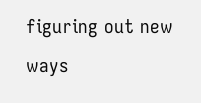figuring out new ways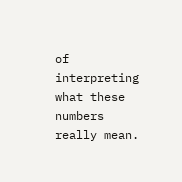of interpreting what these numbers really mean.